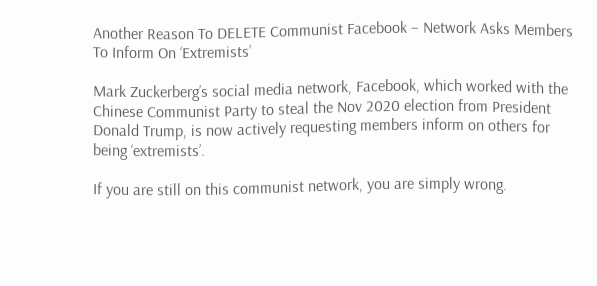Another Reason To DELETE Communist Facebook – Network Asks Members To Inform On ‘Extremists’

Mark Zuckerberg’s social media network, Facebook, which worked with the Chinese Communist Party to steal the Nov 2020 election from President Donald Trump, is now actively requesting members inform on others for being ‘extremists’.

If you are still on this communist network, you are simply wrong.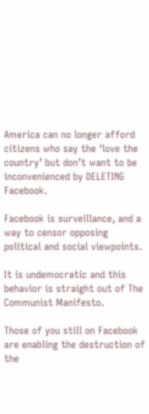America can no longer afford citizens who say the ‘love the country’ but don’t want to be inconvenienced by DELETING Facebook.

Facebook is surveillance, and a way to censor opposing political and social viewpoints.

It is undemocratic and this behavior is straight out of The Communist Manifesto.

Those of you still on Facebook are enabling the destruction of the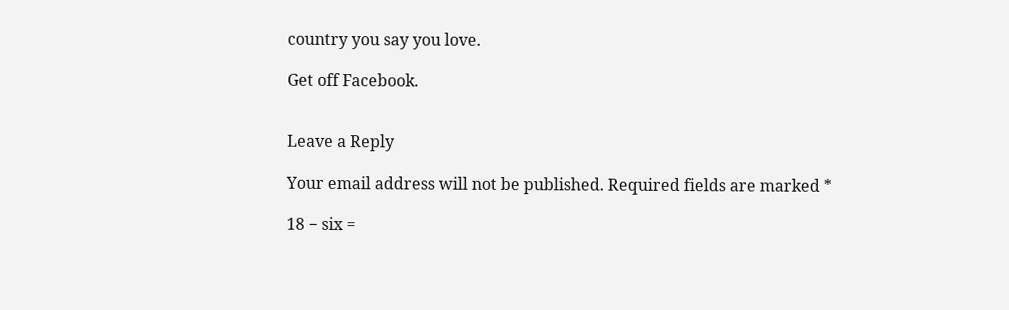country you say you love.

Get off Facebook.


Leave a Reply

Your email address will not be published. Required fields are marked *

18 − six =